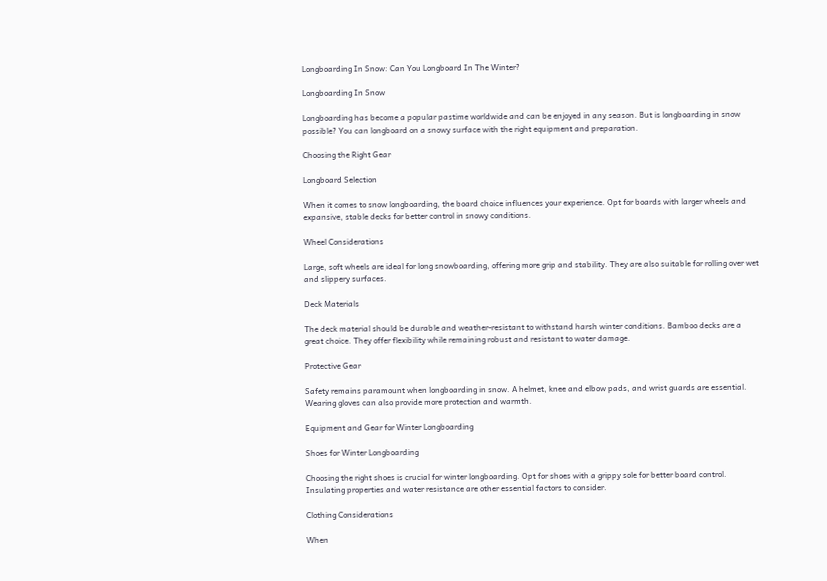Longboarding In Snow: Can You Longboard In The Winter?

Longboarding In Snow

Longboarding has become a popular pastime worldwide and can be enjoyed in any season. But is longboarding in snow possible? You can longboard on a snowy surface with the right equipment and preparation.

Choosing the Right Gear

Longboard Selection

When it comes to snow longboarding, the board choice influences your experience. Opt for boards with larger wheels and expansive, stable decks for better control in snowy conditions.

Wheel Considerations

Large, soft wheels are ideal for long snowboarding, offering more grip and stability. They are also suitable for rolling over wet and slippery surfaces.

Deck Materials

The deck material should be durable and weather-resistant to withstand harsh winter conditions. Bamboo decks are a great choice. They offer flexibility while remaining robust and resistant to water damage.

Protective Gear

Safety remains paramount when longboarding in snow. A helmet, knee and elbow pads, and wrist guards are essential. Wearing gloves can also provide more protection and warmth.

Equipment and Gear for Winter Longboarding

Shoes for Winter Longboarding

Choosing the right shoes is crucial for winter longboarding. Opt for shoes with a grippy sole for better board control. Insulating properties and water resistance are other essential factors to consider.

Clothing Considerations

When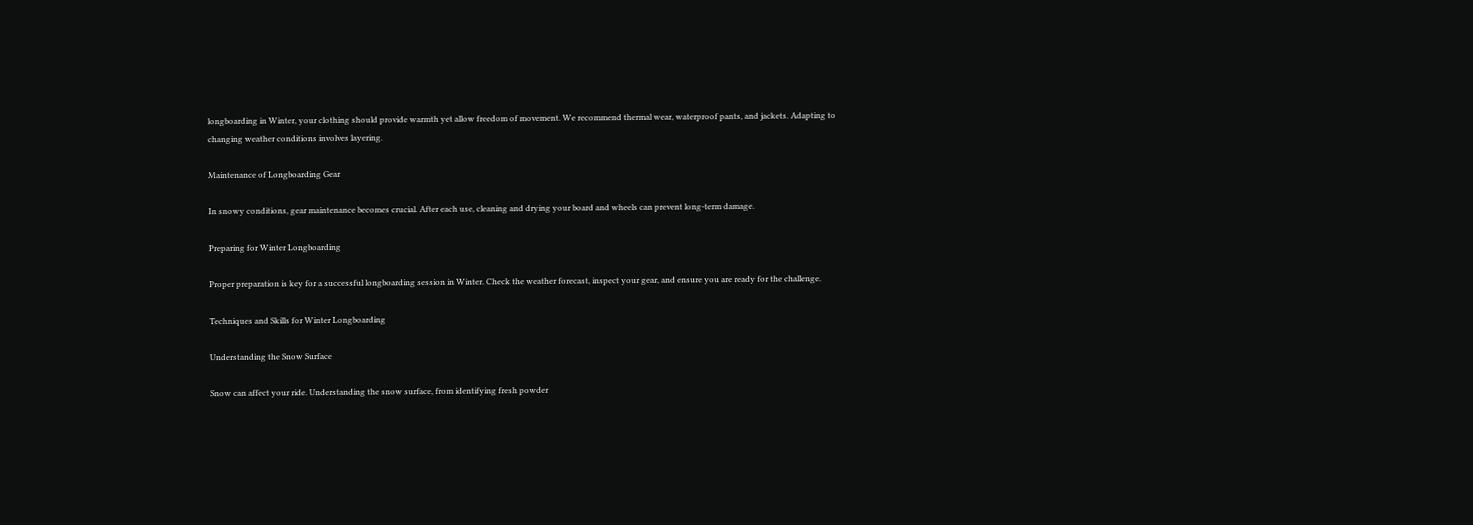longboarding in Winter, your clothing should provide warmth yet allow freedom of movement. We recommend thermal wear, waterproof pants, and jackets. Adapting to changing weather conditions involves layering.

Maintenance of Longboarding Gear

In snowy conditions, gear maintenance becomes crucial. After each use, cleaning and drying your board and wheels can prevent long-term damage.

Preparing for Winter Longboarding

Proper preparation is key for a successful longboarding session in Winter. Check the weather forecast, inspect your gear, and ensure you are ready for the challenge.

Techniques and Skills for Winter Longboarding

Understanding the Snow Surface

Snow can affect your ride. Understanding the snow surface, from identifying fresh powder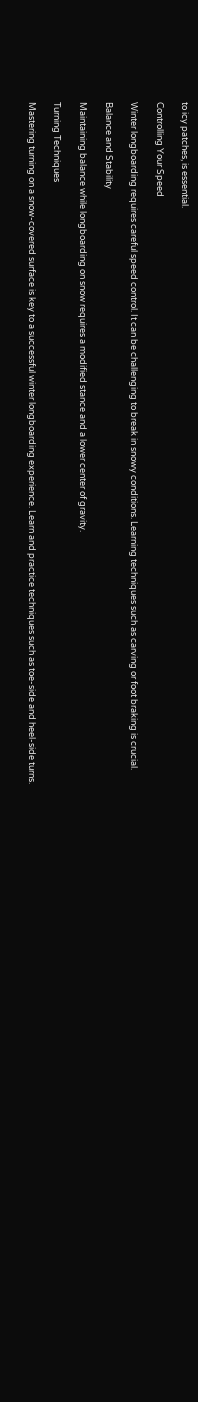to icy patches, is essential.

Controlling Your Speed

Winter longboarding requires careful speed control. It can be challenging to break in snowy conditions. Learning techniques such as carving or foot braking is crucial.

Balance and Stability

Maintaining balance while longboarding on snow requires a modified stance and a lower center of gravity.

Turning Techniques

Mastering turning on a snow-covered surface is key to a successful winter longboarding experience. Learn and practice techniques such as toe-side and heel-side turns.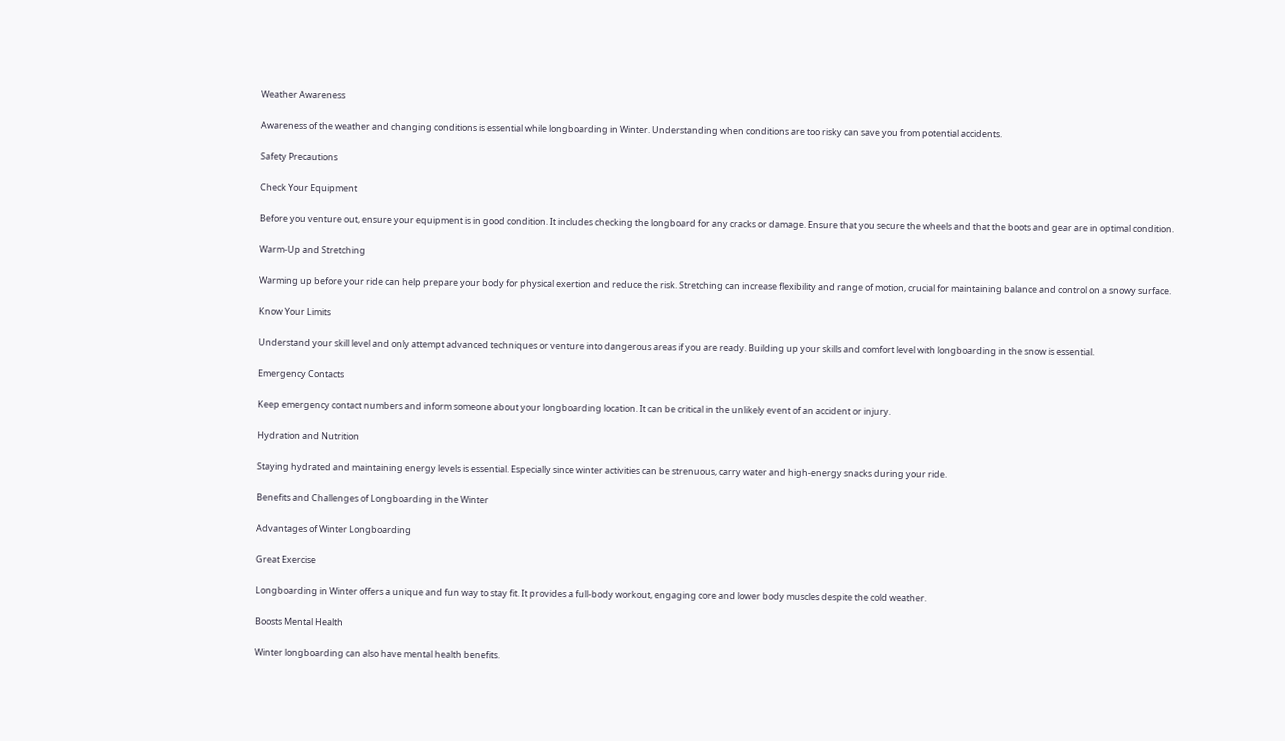Weather Awareness

Awareness of the weather and changing conditions is essential while longboarding in Winter. Understanding when conditions are too risky can save you from potential accidents.

Safety Precautions

Check Your Equipment

Before you venture out, ensure your equipment is in good condition. It includes checking the longboard for any cracks or damage. Ensure that you secure the wheels and that the boots and gear are in optimal condition.

Warm-Up and Stretching

Warming up before your ride can help prepare your body for physical exertion and reduce the risk. Stretching can increase flexibility and range of motion, crucial for maintaining balance and control on a snowy surface.

Know Your Limits

Understand your skill level and only attempt advanced techniques or venture into dangerous areas if you are ready. Building up your skills and comfort level with longboarding in the snow is essential.

Emergency Contacts

Keep emergency contact numbers and inform someone about your longboarding location. It can be critical in the unlikely event of an accident or injury.

Hydration and Nutrition

Staying hydrated and maintaining energy levels is essential. Especially since winter activities can be strenuous, carry water and high-energy snacks during your ride.

Benefits and Challenges of Longboarding in the Winter

Advantages of Winter Longboarding

Great Exercise

Longboarding in Winter offers a unique and fun way to stay fit. It provides a full-body workout, engaging core and lower body muscles despite the cold weather.

Boosts Mental Health

Winter longboarding can also have mental health benefits.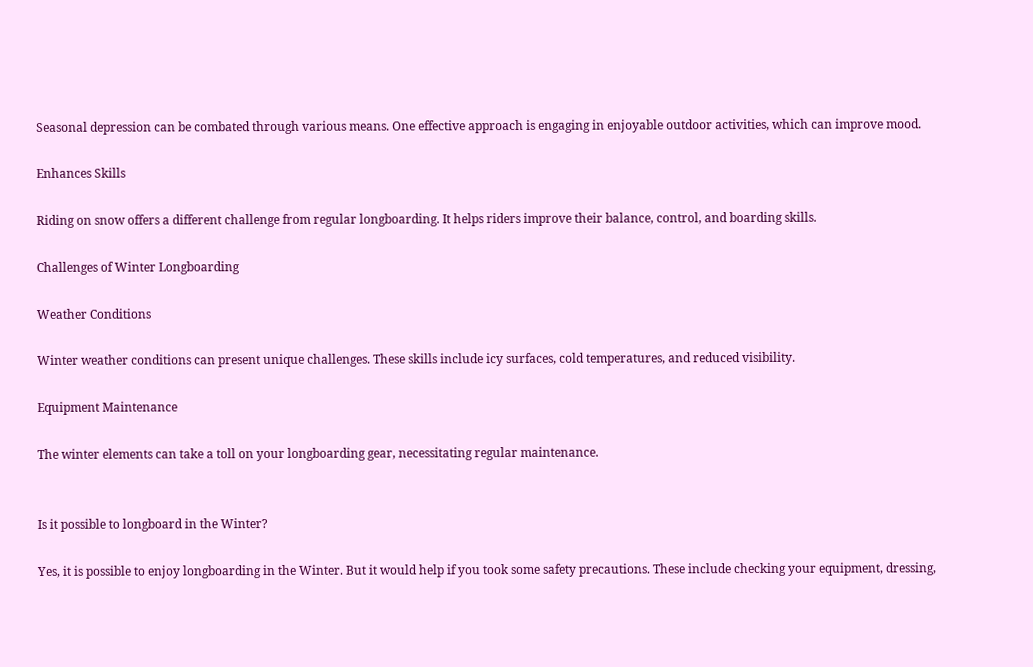Seasonal depression can be combated through various means. One effective approach is engaging in enjoyable outdoor activities, which can improve mood.

Enhances Skills

Riding on snow offers a different challenge from regular longboarding. It helps riders improve their balance, control, and boarding skills.

Challenges of Winter Longboarding

Weather Conditions

Winter weather conditions can present unique challenges. These skills include icy surfaces, cold temperatures, and reduced visibility.

Equipment Maintenance

The winter elements can take a toll on your longboarding gear, necessitating regular maintenance.


Is it possible to longboard in the Winter?

Yes, it is possible to enjoy longboarding in the Winter. But it would help if you took some safety precautions. These include checking your equipment, dressing,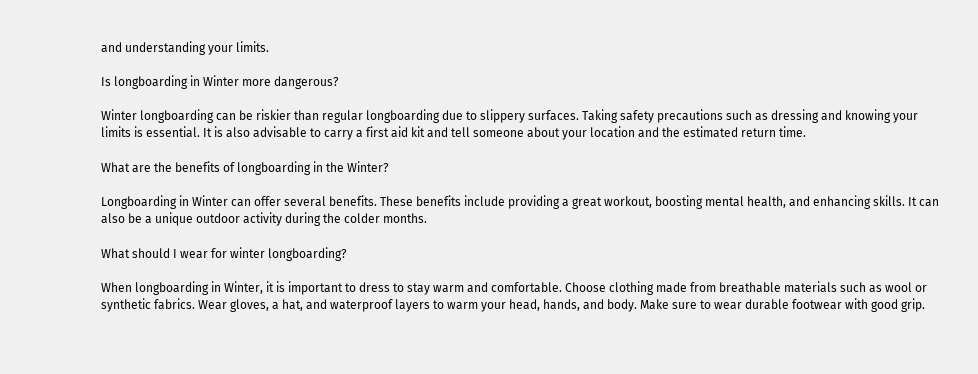and understanding your limits.

Is longboarding in Winter more dangerous?

Winter longboarding can be riskier than regular longboarding due to slippery surfaces. Taking safety precautions such as dressing and knowing your limits is essential. It is also advisable to carry a first aid kit and tell someone about your location and the estimated return time.

What are the benefits of longboarding in the Winter?

Longboarding in Winter can offer several benefits. These benefits include providing a great workout, boosting mental health, and enhancing skills. It can also be a unique outdoor activity during the colder months.

What should I wear for winter longboarding?

When longboarding in Winter, it is important to dress to stay warm and comfortable. Choose clothing made from breathable materials such as wool or synthetic fabrics. Wear gloves, a hat, and waterproof layers to warm your head, hands, and body. Make sure to wear durable footwear with good grip.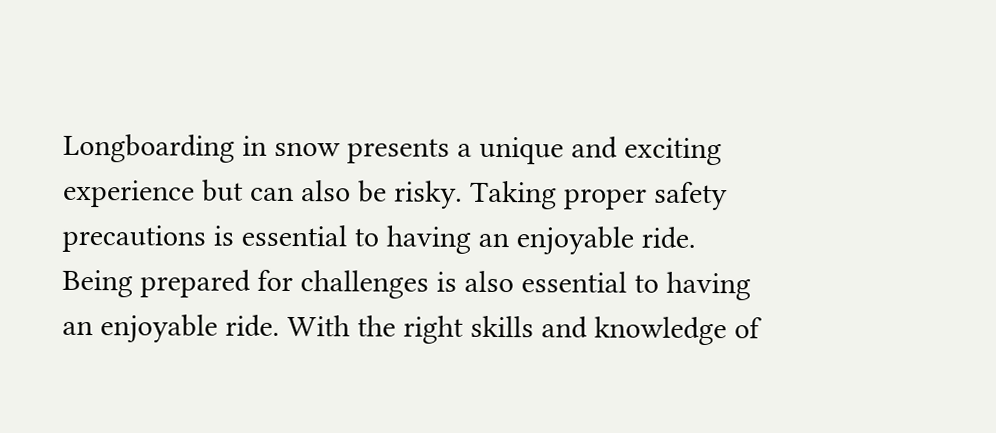Longboarding in snow presents a unique and exciting experience but can also be risky. Taking proper safety precautions is essential to having an enjoyable ride. Being prepared for challenges is also essential to having an enjoyable ride. With the right skills and knowledge of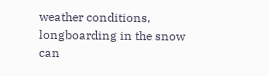weather conditions, longboarding in the snow can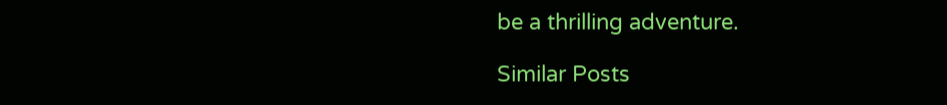be a thrilling adventure.

Similar Posts